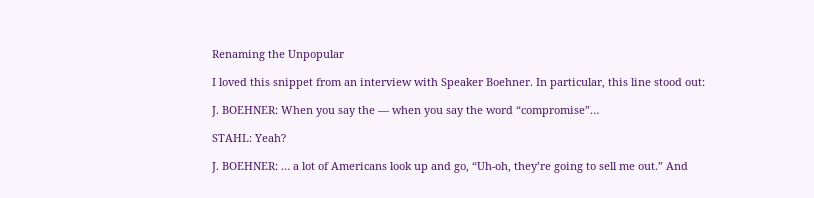Renaming the Unpopular

I loved this snippet from an interview with Speaker Boehner. In particular, this line stood out:

J. BOEHNER: When you say the — when you say the word “compromise”…

STAHL: Yeah?

J. BOEHNER: … a lot of Americans look up and go, “Uh-oh, they’re going to sell me out.” And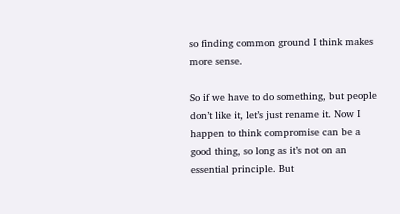so finding common ground I think makes more sense.

So if we have to do something, but people don’t like it, let’s just rename it. Now I happen to think compromise can be a good thing, so long as it’s not on an essential principle. But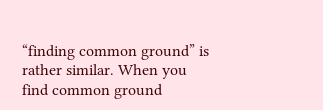“finding common ground” is rather similar. When you find common ground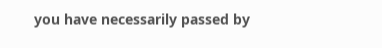you have necessarily passed by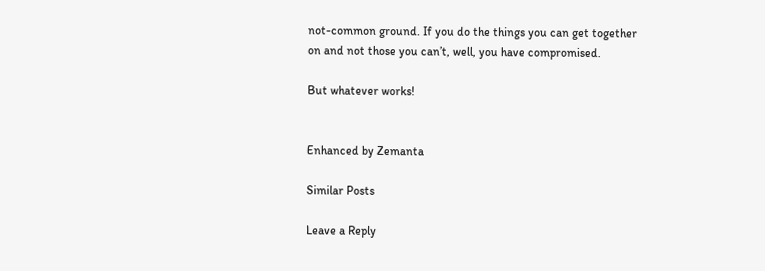not-common ground. If you do the things you can get together on and not those you can’t, well, you have compromised.

But whatever works!


Enhanced by Zemanta

Similar Posts

Leave a Reply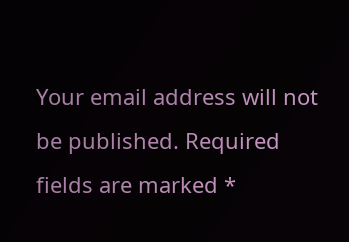Your email address will not be published. Required fields are marked *